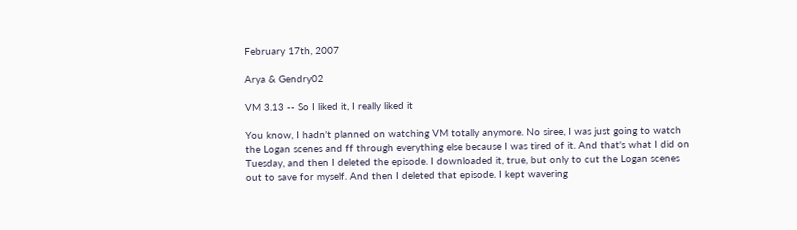February 17th, 2007

Arya & Gendry02

VM 3.13 -- So I liked it, I really liked it

You know, I hadn't planned on watching VM totally anymore. No siree, I was just going to watch the Logan scenes and ff through everything else because I was tired of it. And that's what I did on Tuesday, and then I deleted the episode. I downloaded it, true, but only to cut the Logan scenes out to save for myself. And then I deleted that episode. I kept wavering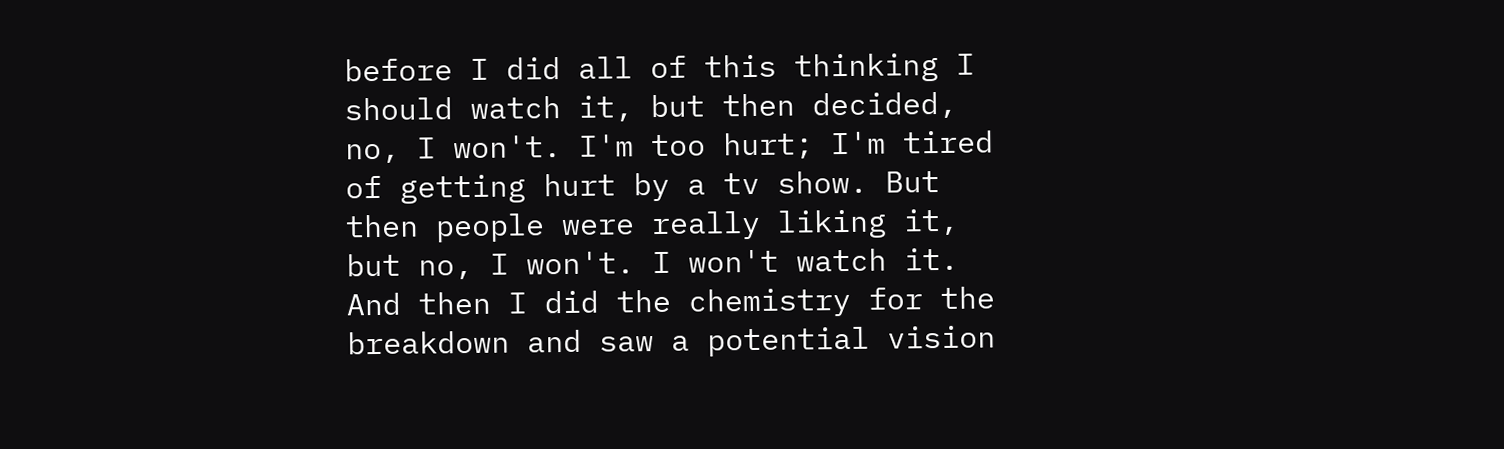before I did all of this thinking I should watch it, but then decided, no, I won't. I'm too hurt; I'm tired of getting hurt by a tv show. But then people were really liking it, but no, I won't. I won't watch it. And then I did the chemistry for the breakdown and saw a potential vision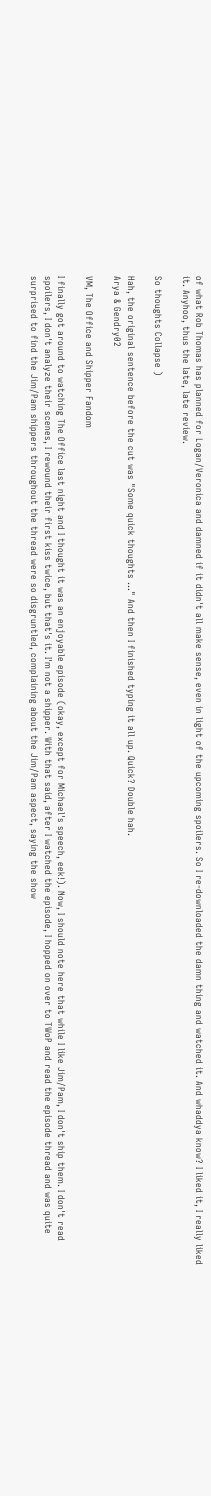of what Rob Thomas has planned for Logan/Veronica and damned if it didn't all make sense, even in light of the upcoming spoilers. So I re-downloaded the damn thing and watched it. And whaddya know? I liked it, I really liked it. Anyhoo, thus the late, late review.

So thoughts Collapse )

Hah, the original sentence before the cut was "Some quick thoughts ..." And then I finished typing it all up. Quick? Double hah.
Arya & Gendry02

VM, The Office and Shipper Fandom

I finally got around to watching The Office last night and I thought it was an enjoyable episode (okay, except for Michael's speech, eek!). Now, I should note here that while I like Jim/Pam, I don't ship them. I don't read spoilers, I don't analyze their scenes, I rewound their first kiss twice, but that's it. I'm not a shipper. With that said, after I watched the episode, I hopped on over to TWoP and read the episode thread and was quite surprised to find the Jim/Pam shippers throughout the thread were so disgruntled, complaining about the Jim/Pam aspect, saying the show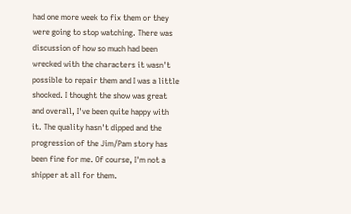had one more week to fix them or they were going to stop watching. There was discussion of how so much had been wrecked with the characters it wasn't possible to repair them and I was a little shocked. I thought the show was great and overall, I've been quite happy with it. The quality hasn't dipped and the progression of the Jim/Pam story has been fine for me. Of course, I'm not a shipper at all for them.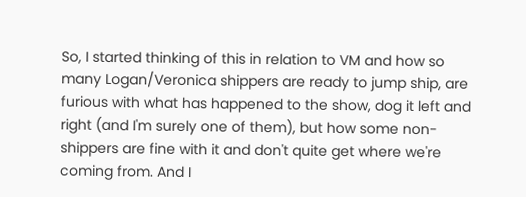So, I started thinking of this in relation to VM and how so many Logan/Veronica shippers are ready to jump ship, are furious with what has happened to the show, dog it left and right (and I'm surely one of them), but how some non-shippers are fine with it and don't quite get where we're coming from. And I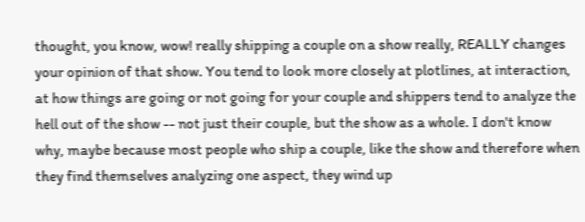thought, you know, wow! really shipping a couple on a show really, REALLY changes your opinion of that show. You tend to look more closely at plotlines, at interaction, at how things are going or not going for your couple and shippers tend to analyze the hell out of the show -- not just their couple, but the show as a whole. I don't know why, maybe because most people who ship a couple, like the show and therefore when they find themselves analyzing one aspect, they wind up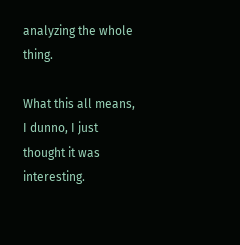analyzing the whole thing.

What this all means, I dunno, I just thought it was interesting.